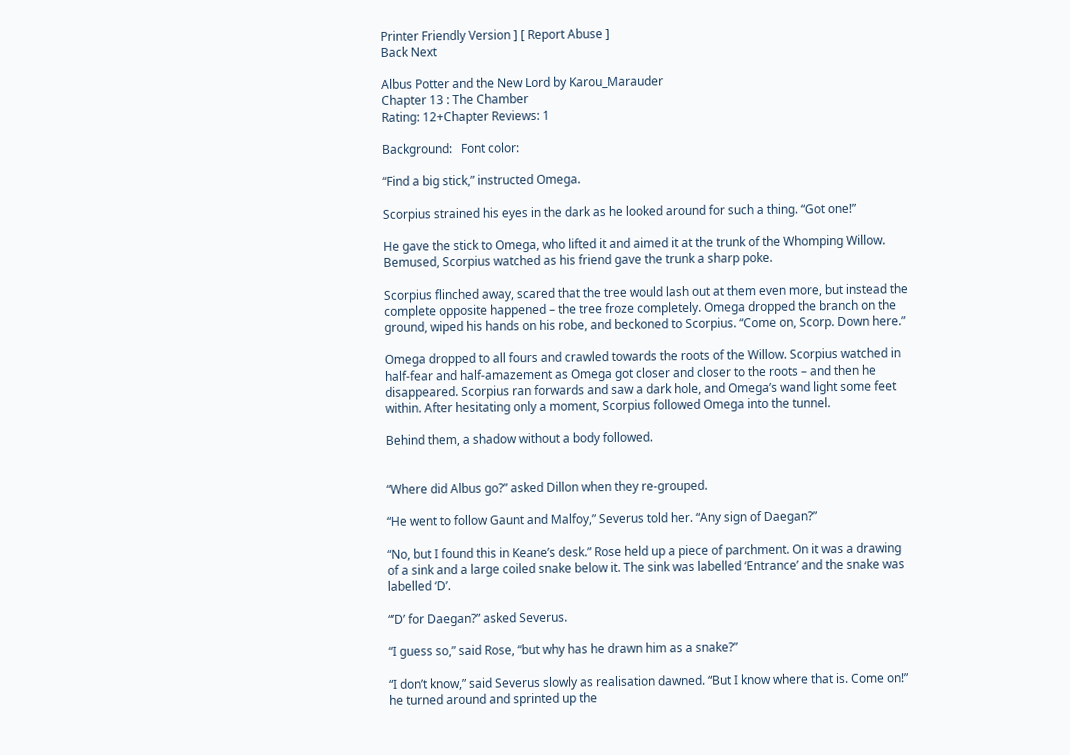Printer Friendly Version ] [ Report Abuse ]
Back Next

Albus Potter and the New Lord by Karou_Marauder
Chapter 13 : The Chamber
Rating: 12+Chapter Reviews: 1

Background:   Font color:

“Find a big stick,” instructed Omega.

Scorpius strained his eyes in the dark as he looked around for such a thing. “Got one!”

He gave the stick to Omega, who lifted it and aimed it at the trunk of the Whomping Willow. Bemused, Scorpius watched as his friend gave the trunk a sharp poke.

Scorpius flinched away, scared that the tree would lash out at them even more, but instead the complete opposite happened – the tree froze completely. Omega dropped the branch on the ground, wiped his hands on his robe, and beckoned to Scorpius. “Come on, Scorp. Down here.”

Omega dropped to all fours and crawled towards the roots of the Willow. Scorpius watched in half-fear and half-amazement as Omega got closer and closer to the roots – and then he disappeared. Scorpius ran forwards and saw a dark hole, and Omega’s wand light some feet within. After hesitating only a moment, Scorpius followed Omega into the tunnel.

Behind them, a shadow without a body followed.


“Where did Albus go?” asked Dillon when they re-grouped.

“He went to follow Gaunt and Malfoy,” Severus told her. “Any sign of Daegan?”

“No, but I found this in Keane’s desk.” Rose held up a piece of parchment. On it was a drawing of a sink and a large coiled snake below it. The sink was labelled ‘Entrance’ and the snake was labelled ‘D’.

“’D’ for Daegan?” asked Severus.

“I guess so,” said Rose, “but why has he drawn him as a snake?”

“I don’t know,” said Severus slowly as realisation dawned. “But I know where that is. Come on!” he turned around and sprinted up the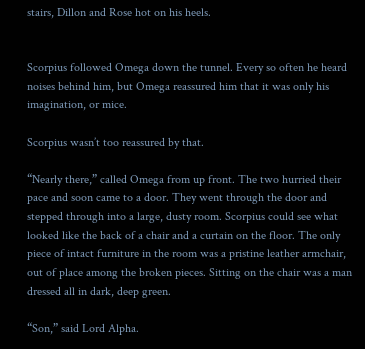stairs, Dillon and Rose hot on his heels.


Scorpius followed Omega down the tunnel. Every so often he heard noises behind him, but Omega reassured him that it was only his imagination, or mice.

Scorpius wasn’t too reassured by that.

“Nearly there,” called Omega from up front. The two hurried their pace and soon came to a door. They went through the door and stepped through into a large, dusty room. Scorpius could see what looked like the back of a chair and a curtain on the floor. The only piece of intact furniture in the room was a pristine leather armchair, out of place among the broken pieces. Sitting on the chair was a man dressed all in dark, deep green.

“Son,” said Lord Alpha.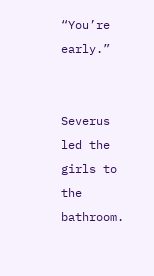“You’re early.”


Severus led the girls to the bathroom.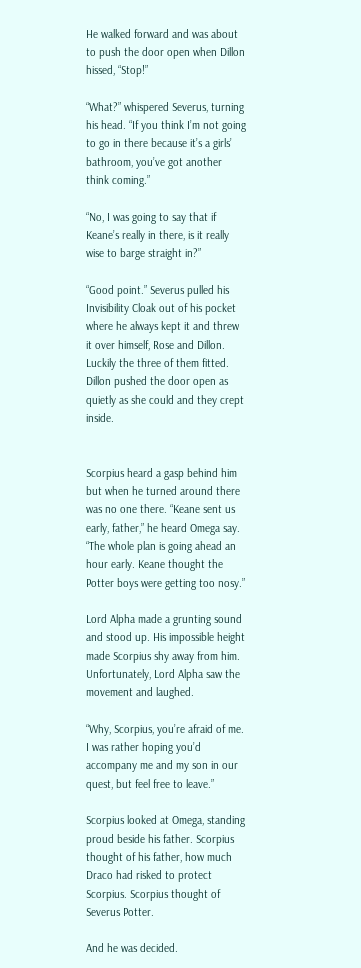He walked forward and was about to push the door open when Dillon hissed, “Stop!”

“What?” whispered Severus, turning his head. “If you think I’m not going to go in there because it’s a girls’ bathroom, you’ve got another think coming.”

“No, I was going to say that if Keane’s really in there, is it really wise to barge straight in?”

“Good point.” Severus pulled his Invisibility Cloak out of his pocket where he always kept it and threw it over himself, Rose and Dillon. Luckily the three of them fitted. Dillon pushed the door open as quietly as she could and they crept inside.


Scorpius heard a gasp behind him but when he turned around there was no one there. “Keane sent us early, father,” he heard Omega say. “The whole plan is going ahead an hour early. Keane thought the Potter boys were getting too nosy.”

Lord Alpha made a grunting sound and stood up. His impossible height made Scorpius shy away from him. Unfortunately, Lord Alpha saw the movement and laughed.

“Why, Scorpius, you’re afraid of me. I was rather hoping you’d accompany me and my son in our quest, but feel free to leave.”

Scorpius looked at Omega, standing proud beside his father. Scorpius thought of his father, how much Draco had risked to protect Scorpius. Scorpius thought of Severus Potter.

And he was decided.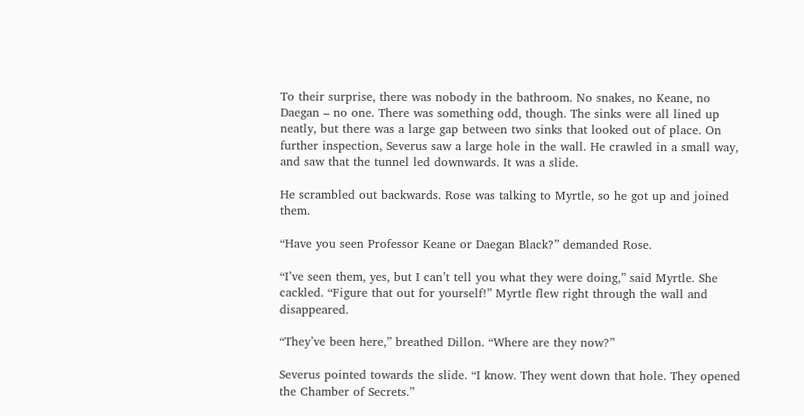To their surprise, there was nobody in the bathroom. No snakes, no Keane, no Daegan – no one. There was something odd, though. The sinks were all lined up neatly, but there was a large gap between two sinks that looked out of place. On further inspection, Severus saw a large hole in the wall. He crawled in a small way, and saw that the tunnel led downwards. It was a slide.

He scrambled out backwards. Rose was talking to Myrtle, so he got up and joined them.

“Have you seen Professor Keane or Daegan Black?” demanded Rose.

“I’ve seen them, yes, but I can’t tell you what they were doing,” said Myrtle. She cackled. “Figure that out for yourself!” Myrtle flew right through the wall and disappeared.

“They’ve been here,” breathed Dillon. “Where are they now?”

Severus pointed towards the slide. “I know. They went down that hole. They opened the Chamber of Secrets.”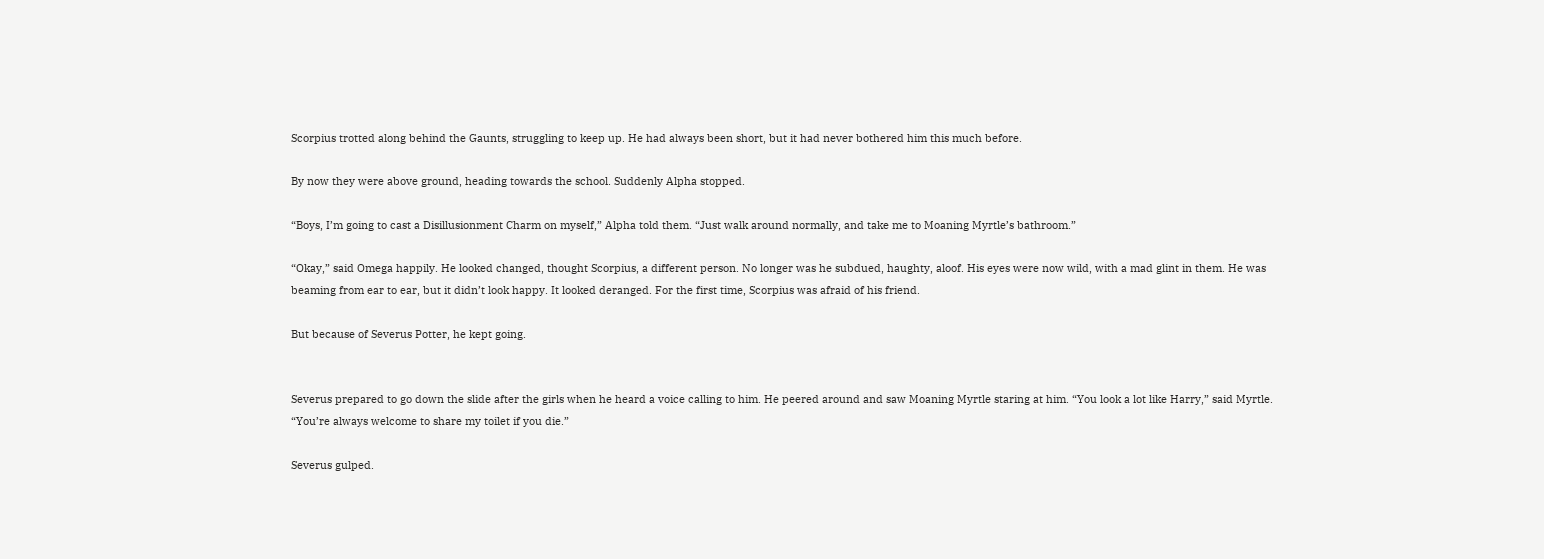Scorpius trotted along behind the Gaunts, struggling to keep up. He had always been short, but it had never bothered him this much before.

By now they were above ground, heading towards the school. Suddenly Alpha stopped.

“Boys, I’m going to cast a Disillusionment Charm on myself,” Alpha told them. “Just walk around normally, and take me to Moaning Myrtle’s bathroom.”

“Okay,” said Omega happily. He looked changed, thought Scorpius, a different person. No longer was he subdued, haughty, aloof. His eyes were now wild, with a mad glint in them. He was beaming from ear to ear, but it didn’t look happy. It looked deranged. For the first time, Scorpius was afraid of his friend.

But because of Severus Potter, he kept going.


Severus prepared to go down the slide after the girls when he heard a voice calling to him. He peered around and saw Moaning Myrtle staring at him. “You look a lot like Harry,” said Myrtle. “You’re always welcome to share my toilet if you die.”

Severus gulped.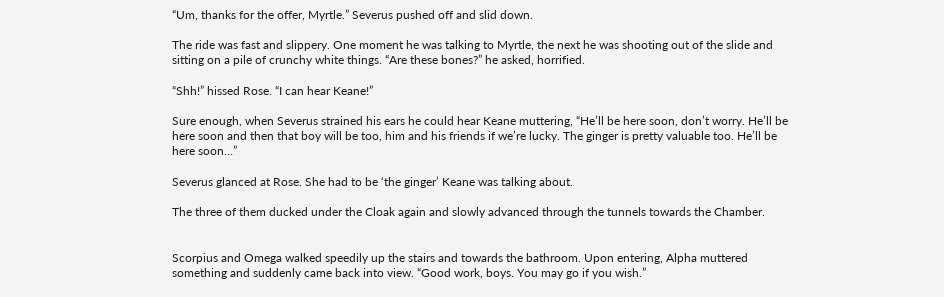“Um, thanks for the offer, Myrtle.” Severus pushed off and slid down.

The ride was fast and slippery. One moment he was talking to Myrtle, the next he was shooting out of the slide and sitting on a pile of crunchy white things. “Are these bones?” he asked, horrified.

“Shh!” hissed Rose. “I can hear Keane!”

Sure enough, when Severus strained his ears he could hear Keane muttering, “He’ll be here soon, don’t worry. He’ll be here soon and then that boy will be too, him and his friends if we’re lucky. The ginger is pretty valuable too. He’ll be here soon…”

Severus glanced at Rose. She had to be ‘the ginger’ Keane was talking about.

The three of them ducked under the Cloak again and slowly advanced through the tunnels towards the Chamber.


Scorpius and Omega walked speedily up the stairs and towards the bathroom. Upon entering, Alpha muttered something and suddenly came back into view. “Good work, boys. You may go if you wish.”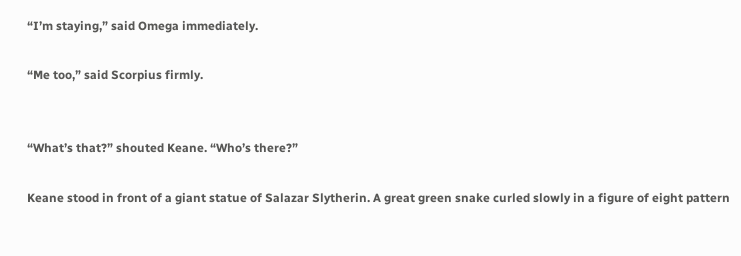“I’m staying,” said Omega immediately.

“Me too,” said Scorpius firmly.


“What’s that?” shouted Keane. “Who’s there?”

Keane stood in front of a giant statue of Salazar Slytherin. A great green snake curled slowly in a figure of eight pattern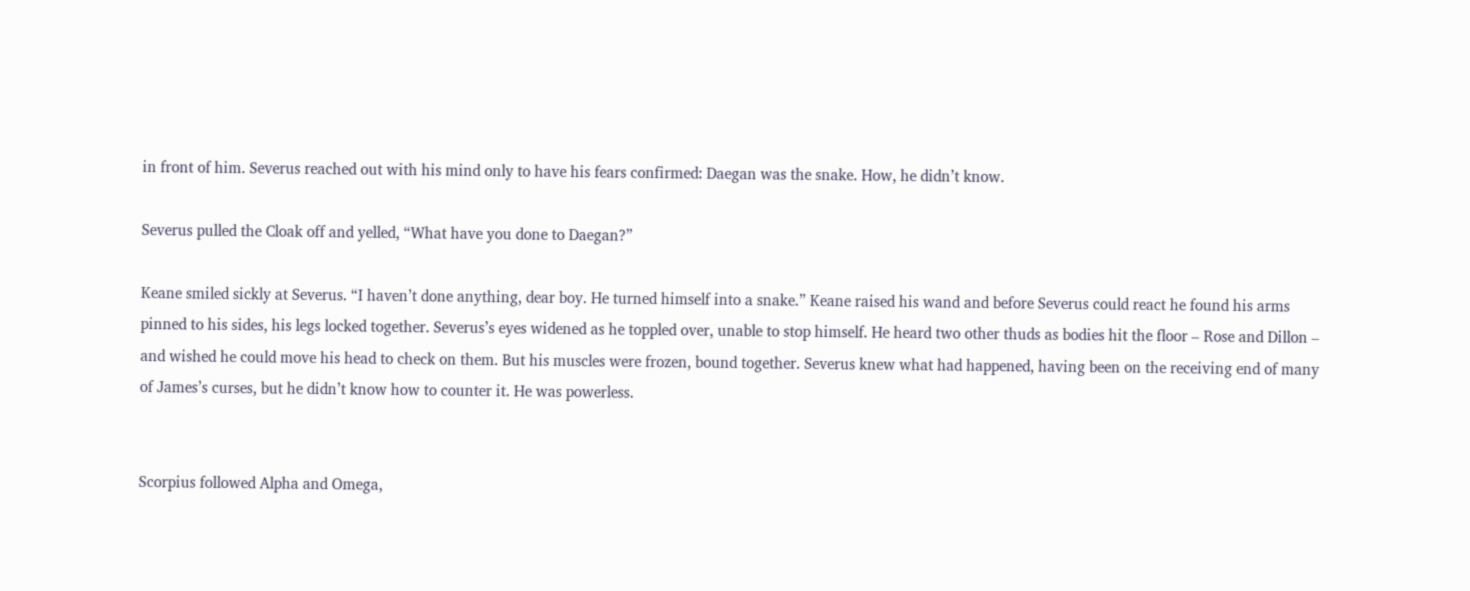in front of him. Severus reached out with his mind only to have his fears confirmed: Daegan was the snake. How, he didn’t know.

Severus pulled the Cloak off and yelled, “What have you done to Daegan?”

Keane smiled sickly at Severus. “I haven’t done anything, dear boy. He turned himself into a snake.” Keane raised his wand and before Severus could react he found his arms pinned to his sides, his legs locked together. Severus’s eyes widened as he toppled over, unable to stop himself. He heard two other thuds as bodies hit the floor – Rose and Dillon – and wished he could move his head to check on them. But his muscles were frozen, bound together. Severus knew what had happened, having been on the receiving end of many of James’s curses, but he didn’t know how to counter it. He was powerless.


Scorpius followed Alpha and Omega,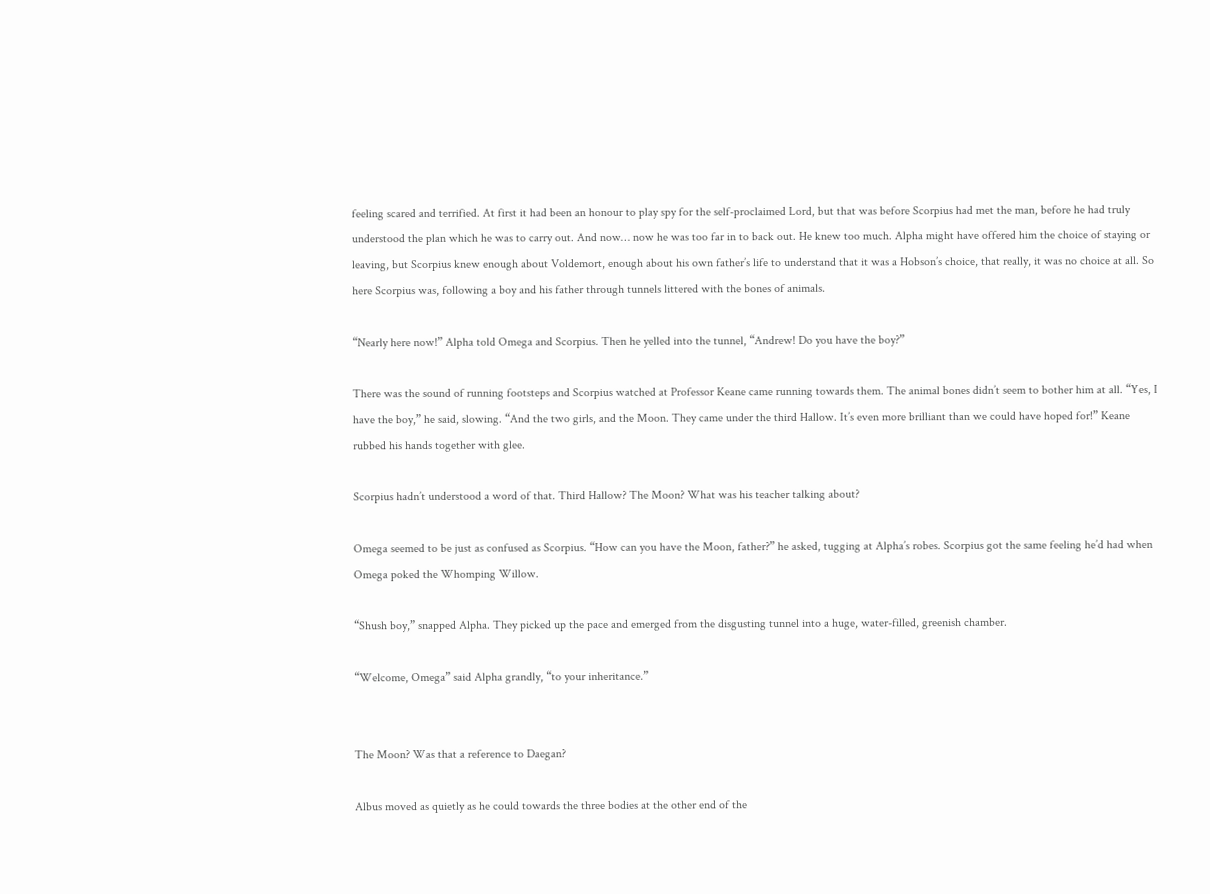feeling scared and terrified. At first it had been an honour to play spy for the self-proclaimed Lord, but that was before Scorpius had met the man, before he had truly understood the plan which he was to carry out. And now… now he was too far in to back out. He knew too much. Alpha might have offered him the choice of staying or leaving, but Scorpius knew enough about Voldemort, enough about his own father’s life to understand that it was a Hobson’s choice, that really, it was no choice at all. So here Scorpius was, following a boy and his father through tunnels littered with the bones of animals.

“Nearly here now!” Alpha told Omega and Scorpius. Then he yelled into the tunnel, “Andrew! Do you have the boy?”

There was the sound of running footsteps and Scorpius watched at Professor Keane came running towards them. The animal bones didn’t seem to bother him at all. “Yes, I have the boy,” he said, slowing. “And the two girls, and the Moon. They came under the third Hallow. It’s even more brilliant than we could have hoped for!” Keane rubbed his hands together with glee.

Scorpius hadn’t understood a word of that. Third Hallow? The Moon? What was his teacher talking about?

Omega seemed to be just as confused as Scorpius. “How can you have the Moon, father?” he asked, tugging at Alpha’s robes. Scorpius got the same feeling he’d had when Omega poked the Whomping Willow.

“Shush boy,” snapped Alpha. They picked up the pace and emerged from the disgusting tunnel into a huge, water-filled, greenish chamber.

“Welcome, Omega” said Alpha grandly, “to your inheritance.”


The Moon? Was that a reference to Daegan?

Albus moved as quietly as he could towards the three bodies at the other end of the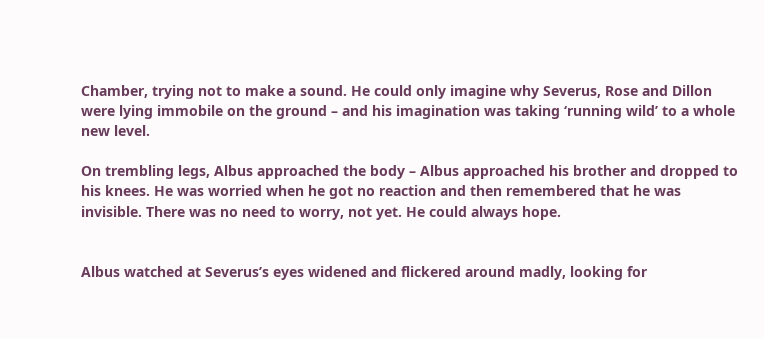Chamber, trying not to make a sound. He could only imagine why Severus, Rose and Dillon were lying immobile on the ground – and his imagination was taking ‘running wild’ to a whole new level.

On trembling legs, Albus approached the body – Albus approached his brother and dropped to his knees. He was worried when he got no reaction and then remembered that he was invisible. There was no need to worry, not yet. He could always hope.


Albus watched at Severus’s eyes widened and flickered around madly, looking for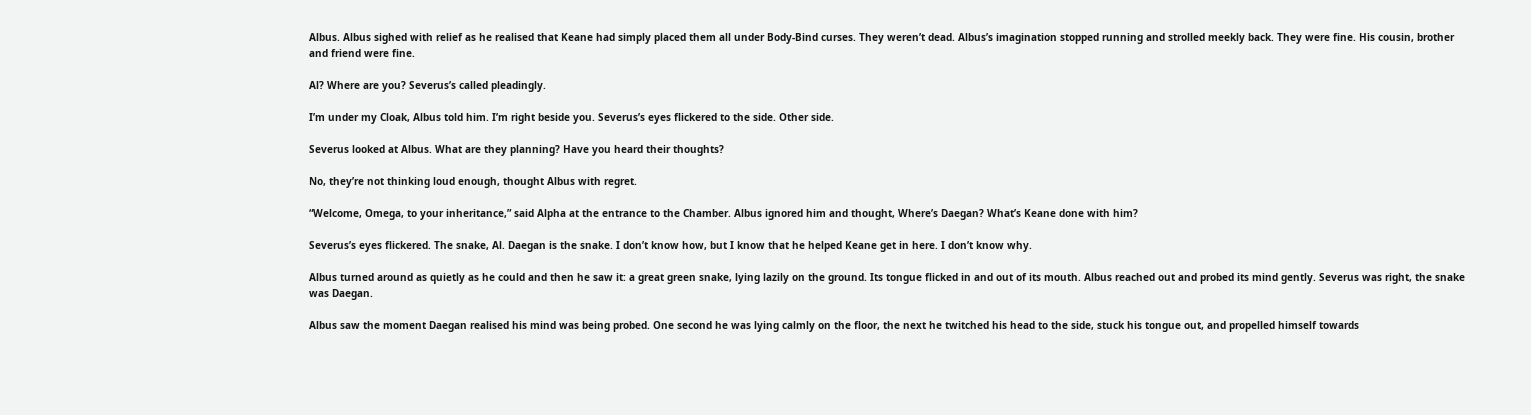Albus. Albus sighed with relief as he realised that Keane had simply placed them all under Body-Bind curses. They weren’t dead. Albus’s imagination stopped running and strolled meekly back. They were fine. His cousin, brother and friend were fine.

Al? Where are you? Severus’s called pleadingly.

I’m under my Cloak, Albus told him. I’m right beside you. Severus’s eyes flickered to the side. Other side.

Severus looked at Albus. What are they planning? Have you heard their thoughts?

No, they’re not thinking loud enough, thought Albus with regret.

“Welcome, Omega, to your inheritance,” said Alpha at the entrance to the Chamber. Albus ignored him and thought, Where’s Daegan? What’s Keane done with him?

Severus’s eyes flickered. The snake, Al. Daegan is the snake. I don’t know how, but I know that he helped Keane get in here. I don’t know why.

Albus turned around as quietly as he could and then he saw it: a great green snake, lying lazily on the ground. Its tongue flicked in and out of its mouth. Albus reached out and probed its mind gently. Severus was right, the snake was Daegan.

Albus saw the moment Daegan realised his mind was being probed. One second he was lying calmly on the floor, the next he twitched his head to the side, stuck his tongue out, and propelled himself towards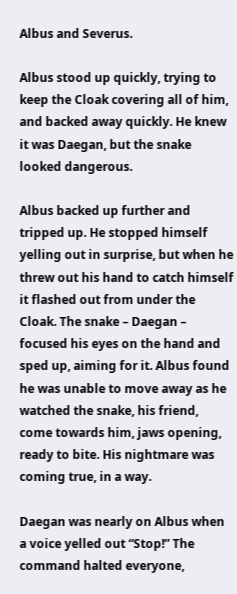Albus and Severus.

Albus stood up quickly, trying to keep the Cloak covering all of him, and backed away quickly. He knew it was Daegan, but the snake looked dangerous.

Albus backed up further and tripped up. He stopped himself yelling out in surprise, but when he threw out his hand to catch himself it flashed out from under the Cloak. The snake – Daegan – focused his eyes on the hand and sped up, aiming for it. Albus found he was unable to move away as he watched the snake, his friend, come towards him, jaws opening, ready to bite. His nightmare was coming true, in a way.

Daegan was nearly on Albus when a voice yelled out “Stop!” The command halted everyone,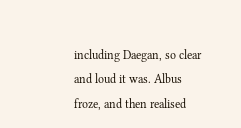including Daegan, so clear and loud it was. Albus froze, and then realised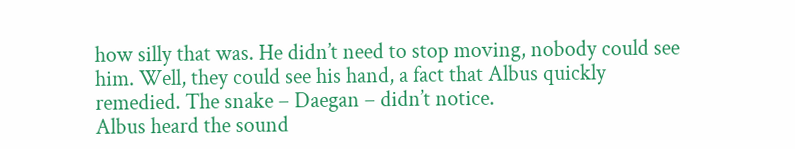how silly that was. He didn’t need to stop moving, nobody could see him. Well, they could see his hand, a fact that Albus quickly remedied. The snake – Daegan – didn’t notice.
Albus heard the sound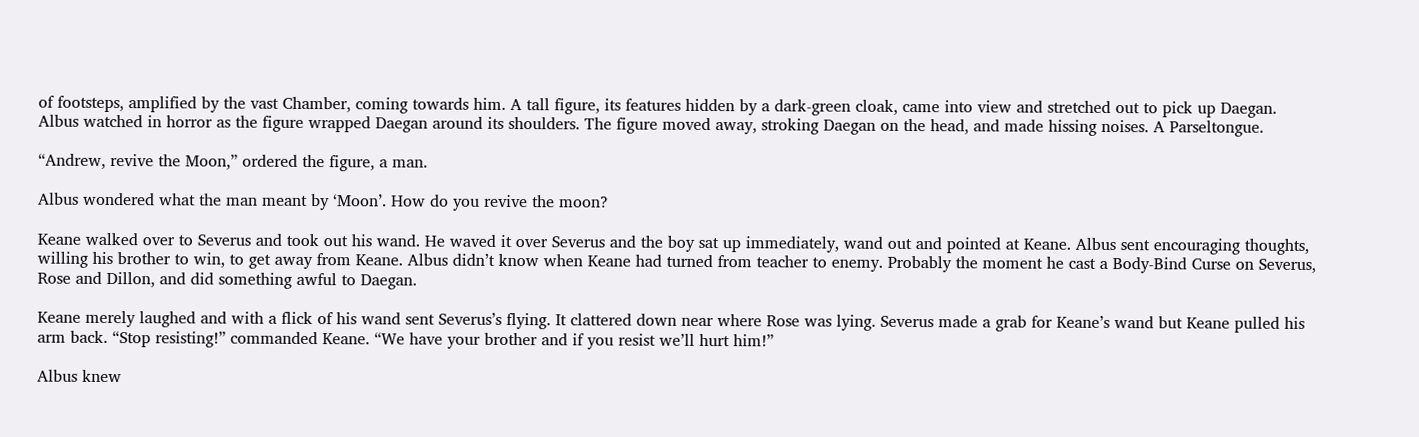of footsteps, amplified by the vast Chamber, coming towards him. A tall figure, its features hidden by a dark-green cloak, came into view and stretched out to pick up Daegan. Albus watched in horror as the figure wrapped Daegan around its shoulders. The figure moved away, stroking Daegan on the head, and made hissing noises. A Parseltongue.

“Andrew, revive the Moon,” ordered the figure, a man.

Albus wondered what the man meant by ‘Moon’. How do you revive the moon?

Keane walked over to Severus and took out his wand. He waved it over Severus and the boy sat up immediately, wand out and pointed at Keane. Albus sent encouraging thoughts, willing his brother to win, to get away from Keane. Albus didn’t know when Keane had turned from teacher to enemy. Probably the moment he cast a Body-Bind Curse on Severus, Rose and Dillon, and did something awful to Daegan.

Keane merely laughed and with a flick of his wand sent Severus’s flying. It clattered down near where Rose was lying. Severus made a grab for Keane’s wand but Keane pulled his arm back. “Stop resisting!” commanded Keane. “We have your brother and if you resist we’ll hurt him!”

Albus knew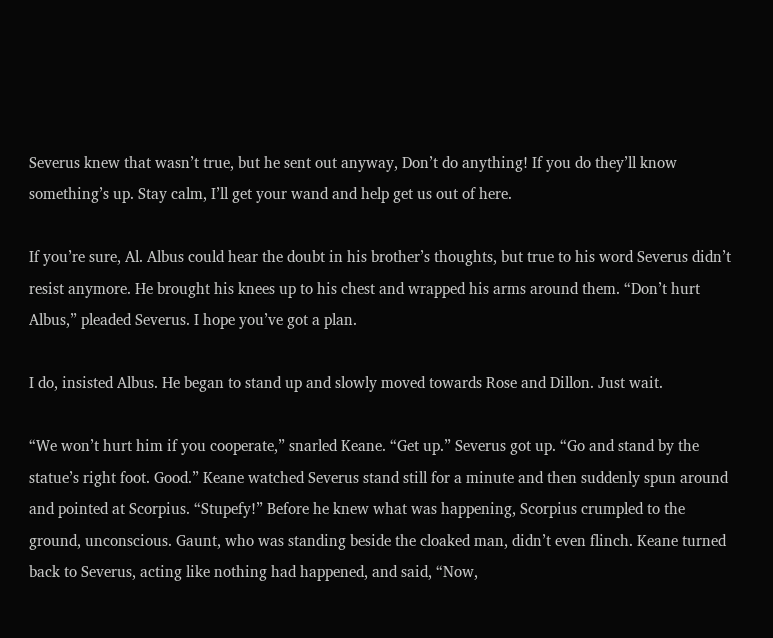Severus knew that wasn’t true, but he sent out anyway, Don’t do anything! If you do they’ll know something’s up. Stay calm, I’ll get your wand and help get us out of here.

If you’re sure, Al. Albus could hear the doubt in his brother’s thoughts, but true to his word Severus didn’t resist anymore. He brought his knees up to his chest and wrapped his arms around them. “Don’t hurt Albus,” pleaded Severus. I hope you’ve got a plan.

I do, insisted Albus. He began to stand up and slowly moved towards Rose and Dillon. Just wait.

“We won’t hurt him if you cooperate,” snarled Keane. “Get up.” Severus got up. “Go and stand by the statue’s right foot. Good.” Keane watched Severus stand still for a minute and then suddenly spun around and pointed at Scorpius. “Stupefy!” Before he knew what was happening, Scorpius crumpled to the ground, unconscious. Gaunt, who was standing beside the cloaked man, didn’t even flinch. Keane turned back to Severus, acting like nothing had happened, and said, “Now,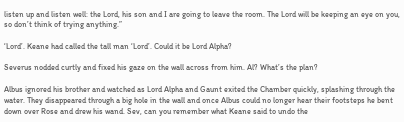listen up and listen well: the Lord, his son and I are going to leave the room. The Lord will be keeping an eye on you, so don’t think of trying anything.”

‘Lord’. Keane had called the tall man ‘Lord’. Could it be Lord Alpha?

Severus nodded curtly and fixed his gaze on the wall across from him. Al? What’s the plan?

Albus ignored his brother and watched as Lord Alpha and Gaunt exited the Chamber quickly, splashing through the water. They disappeared through a big hole in the wall and once Albus could no longer hear their footsteps he bent down over Rose and drew his wand. Sev, can you remember what Keane said to undo the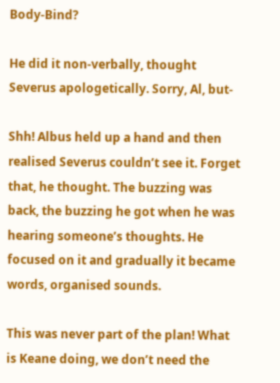Body-Bind?

He did it non-verbally, thought Severus apologetically. Sorry, Al, but-

Shh! Albus held up a hand and then realised Severus couldn’t see it. Forget that, he thought. The buzzing was back, the buzzing he got when he was hearing someone’s thoughts. He focused on it and gradually it became words, organised sounds.

This was never part of the plan! What is Keane doing, we don’t need the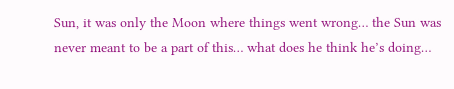Sun, it was only the Moon where things went wrong… the Sun was never meant to be a part of this… what does he think he’s doing…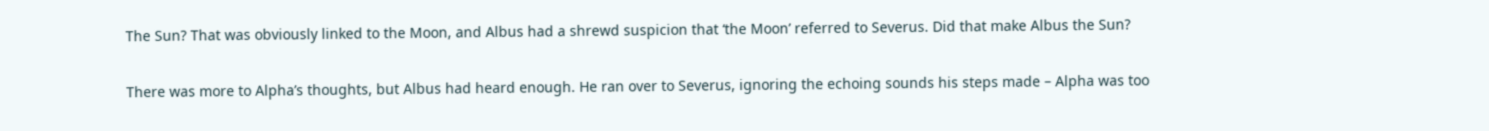The Sun? That was obviously linked to the Moon, and Albus had a shrewd suspicion that ‘the Moon’ referred to Severus. Did that make Albus the Sun?

There was more to Alpha’s thoughts, but Albus had heard enough. He ran over to Severus, ignoring the echoing sounds his steps made – Alpha was too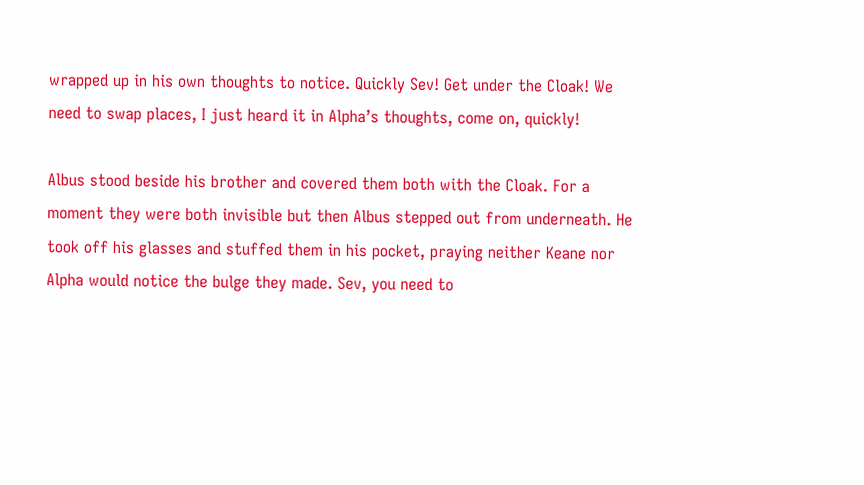wrapped up in his own thoughts to notice. Quickly Sev! Get under the Cloak! We need to swap places, I just heard it in Alpha’s thoughts, come on, quickly!

Albus stood beside his brother and covered them both with the Cloak. For a moment they were both invisible but then Albus stepped out from underneath. He took off his glasses and stuffed them in his pocket, praying neither Keane nor Alpha would notice the bulge they made. Sev, you need to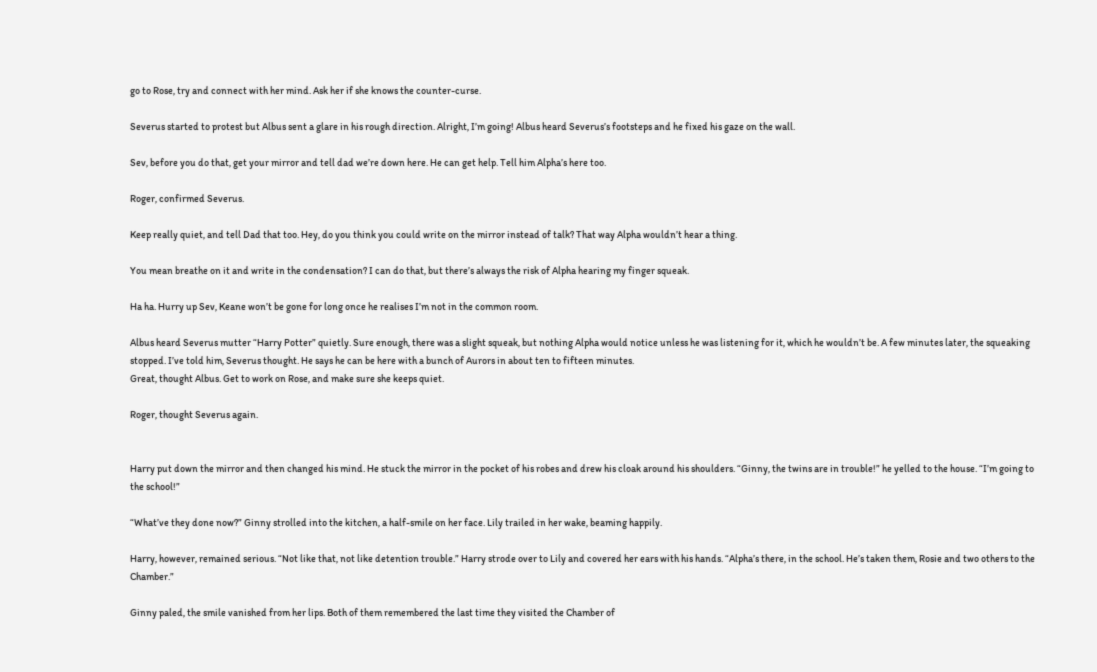go to Rose, try and connect with her mind. Ask her if she knows the counter-curse.

Severus started to protest but Albus sent a glare in his rough direction. Alright, I’m going! Albus heard Severus’s footsteps and he fixed his gaze on the wall.

Sev, before you do that, get your mirror and tell dad we’re down here. He can get help. Tell him Alpha’s here too.

Roger, confirmed Severus.

Keep really quiet, and tell Dad that too. Hey, do you think you could write on the mirror instead of talk? That way Alpha wouldn’t hear a thing.

You mean breathe on it and write in the condensation? I can do that, but there’s always the risk of Alpha hearing my finger squeak.

Ha ha. Hurry up Sev, Keane won’t be gone for long once he realises I’m not in the common room.

Albus heard Severus mutter “Harry Potter” quietly. Sure enough, there was a slight squeak, but nothing Alpha would notice unless he was listening for it, which he wouldn’t be. A few minutes later, the squeaking stopped. I’ve told him, Severus thought. He says he can be here with a bunch of Aurors in about ten to fifteen minutes.
Great, thought Albus. Get to work on Rose, and make sure she keeps quiet.

Roger, thought Severus again.


Harry put down the mirror and then changed his mind. He stuck the mirror in the pocket of his robes and drew his cloak around his shoulders. “Ginny, the twins are in trouble!” he yelled to the house. “I’m going to the school!”

“What’ve they done now?” Ginny strolled into the kitchen, a half-smile on her face. Lily trailed in her wake, beaming happily.

Harry, however, remained serious. “Not like that, not like detention trouble.” Harry strode over to Lily and covered her ears with his hands. “Alpha’s there, in the school. He’s taken them, Rosie and two others to the Chamber.”

Ginny paled, the smile vanished from her lips. Both of them remembered the last time they visited the Chamber of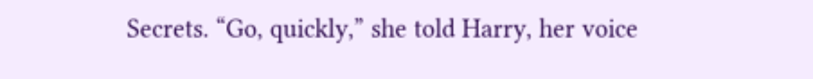Secrets. “Go, quickly,” she told Harry, her voice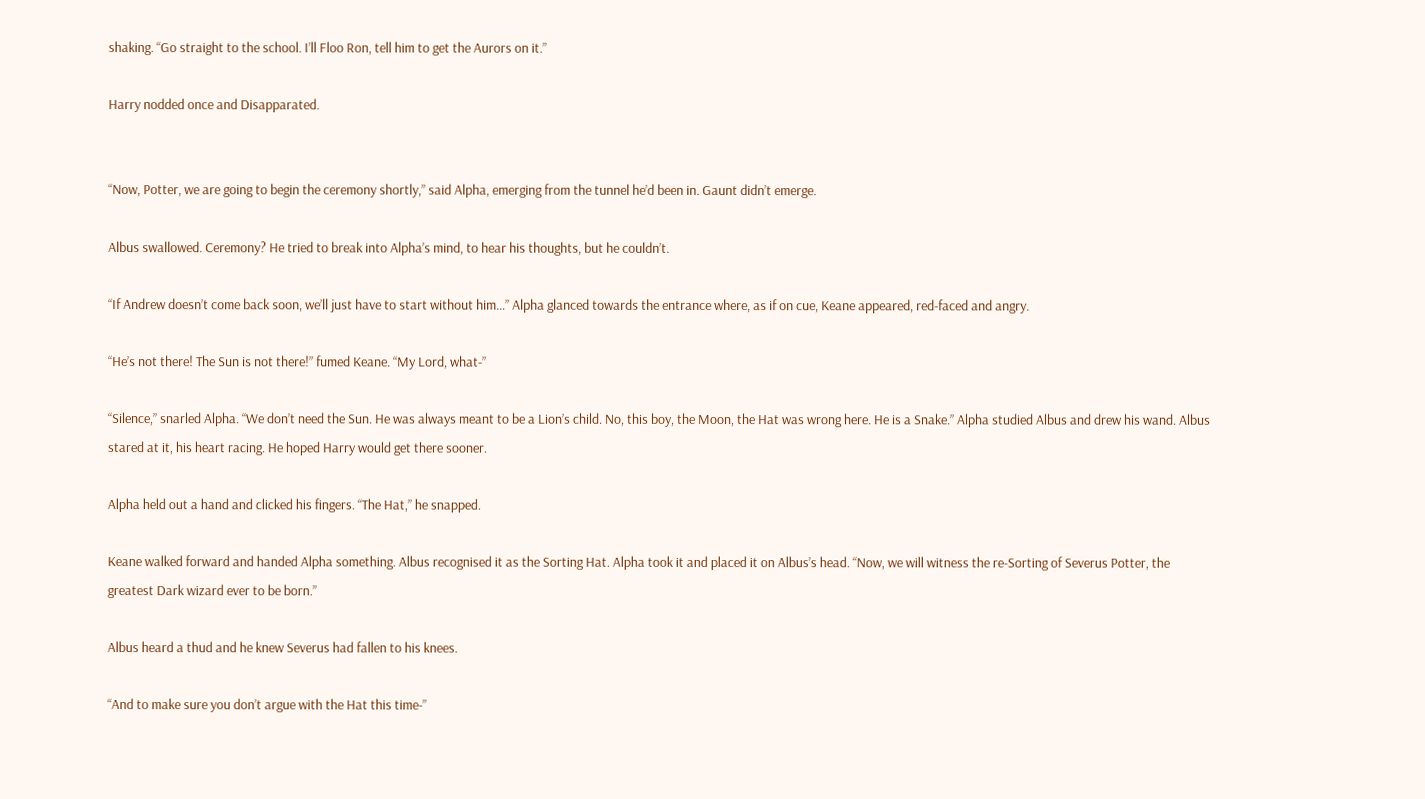shaking. “Go straight to the school. I’ll Floo Ron, tell him to get the Aurors on it.”

Harry nodded once and Disapparated.


“Now, Potter, we are going to begin the ceremony shortly,” said Alpha, emerging from the tunnel he’d been in. Gaunt didn’t emerge.

Albus swallowed. Ceremony? He tried to break into Alpha’s mind, to hear his thoughts, but he couldn’t.

“If Andrew doesn’t come back soon, we’ll just have to start without him…” Alpha glanced towards the entrance where, as if on cue, Keane appeared, red-faced and angry.

“He’s not there! The Sun is not there!” fumed Keane. “My Lord, what-”

“Silence,” snarled Alpha. “We don’t need the Sun. He was always meant to be a Lion’s child. No, this boy, the Moon, the Hat was wrong here. He is a Snake.” Alpha studied Albus and drew his wand. Albus stared at it, his heart racing. He hoped Harry would get there sooner.

Alpha held out a hand and clicked his fingers. “The Hat,” he snapped.

Keane walked forward and handed Alpha something. Albus recognised it as the Sorting Hat. Alpha took it and placed it on Albus’s head. “Now, we will witness the re-Sorting of Severus Potter, the greatest Dark wizard ever to be born.”

Albus heard a thud and he knew Severus had fallen to his knees.

“And to make sure you don’t argue with the Hat this time-”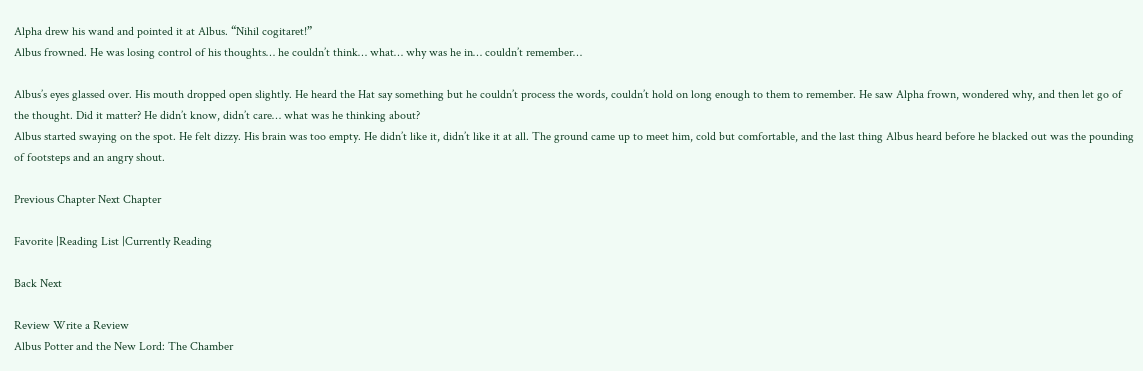Alpha drew his wand and pointed it at Albus. “Nihil cogitaret!”
Albus frowned. He was losing control of his thoughts… he couldn’t think… what… why was he in… couldn’t remember…

Albus’s eyes glassed over. His mouth dropped open slightly. He heard the Hat say something but he couldn’t process the words, couldn’t hold on long enough to them to remember. He saw Alpha frown, wondered why, and then let go of the thought. Did it matter? He didn’t know, didn’t care… what was he thinking about?
Albus started swaying on the spot. He felt dizzy. His brain was too empty. He didn’t like it, didn’t like it at all. The ground came up to meet him, cold but comfortable, and the last thing Albus heard before he blacked out was the pounding of footsteps and an angry shout.

Previous Chapter Next Chapter

Favorite |Reading List |Currently Reading

Back Next

Review Write a Review
Albus Potter and the New Lord: The Chamber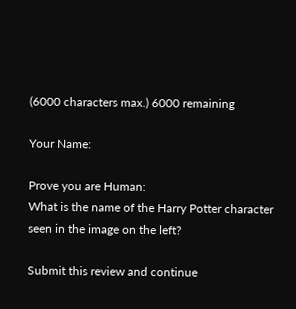(6000 characters max.) 6000 remaining

Your Name:

Prove you are Human:
What is the name of the Harry Potter character seen in the image on the left?

Submit this review and continue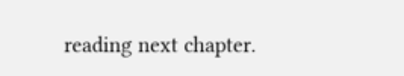reading next chapter.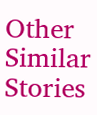Other Similar Stories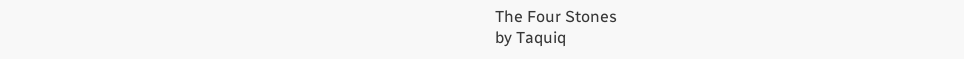The Four Stones
by Taquiq